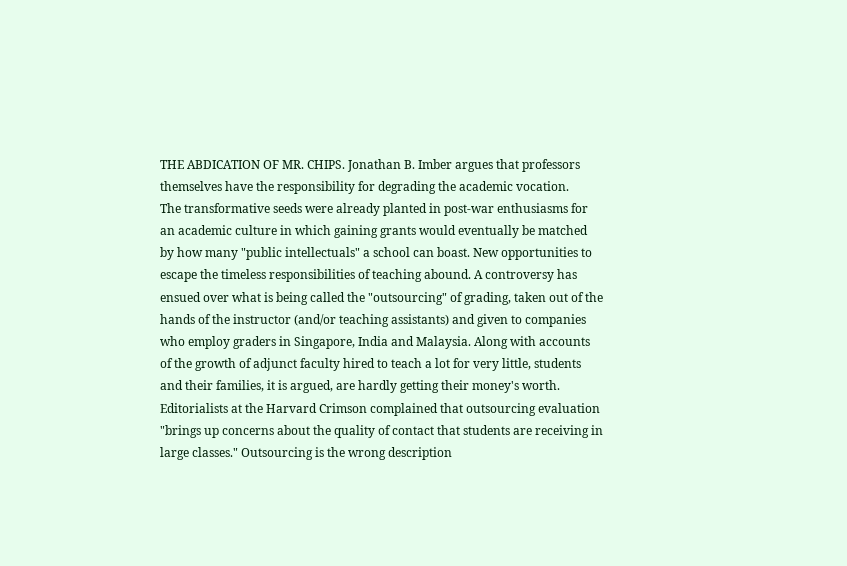THE ABDICATION OF MR. CHIPS. Jonathan B. Imber argues that professors themselves have the responsibility for degrading the academic vocation.
The transformative seeds were already planted in post-war enthusiasms for an academic culture in which gaining grants would eventually be matched by how many "public intellectuals" a school can boast. New opportunities to escape the timeless responsibilities of teaching abound. A controversy has ensued over what is being called the "outsourcing" of grading, taken out of the hands of the instructor (and/or teaching assistants) and given to companies who employ graders in Singapore, India and Malaysia. Along with accounts of the growth of adjunct faculty hired to teach a lot for very little, students and their families, it is argued, are hardly getting their money's worth. Editorialists at the Harvard Crimson complained that outsourcing evaluation "brings up concerns about the quality of contact that students are receiving in large classes." Outsourcing is the wrong description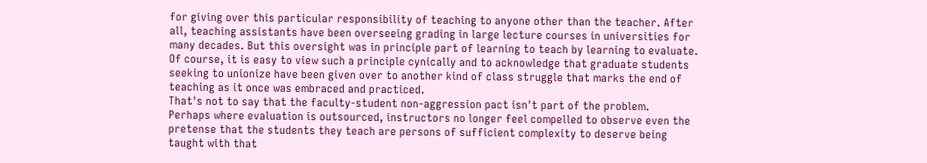for giving over this particular responsibility of teaching to anyone other than the teacher. After all, teaching assistants have been overseeing grading in large lecture courses in universities for many decades. But this oversight was in principle part of learning to teach by learning to evaluate. Of course, it is easy to view such a principle cynically and to acknowledge that graduate students seeking to unionize have been given over to another kind of class struggle that marks the end of teaching as it once was embraced and practiced.
That's not to say that the faculty-student non-aggression pact isn't part of the problem.
Perhaps where evaluation is outsourced, instructors no longer feel compelled to observe even the pretense that the students they teach are persons of sufficient complexity to deserve being taught with that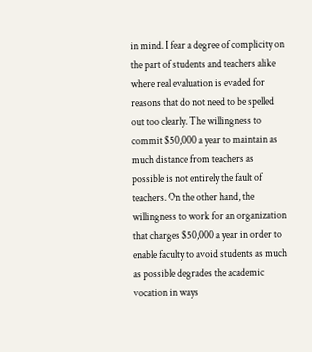in mind. I fear a degree of complicity on the part of students and teachers alike where real evaluation is evaded for reasons that do not need to be spelled out too clearly. The willingness to commit $50,000 a year to maintain as much distance from teachers as possible is not entirely the fault of teachers. On the other hand, the willingness to work for an organization that charges $50,000 a year in order to enable faculty to avoid students as much as possible degrades the academic vocation in ways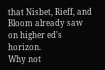that Nisbet, Rieff, and Bloom already saw on higher ed's horizon.
Why not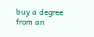buy a degree from an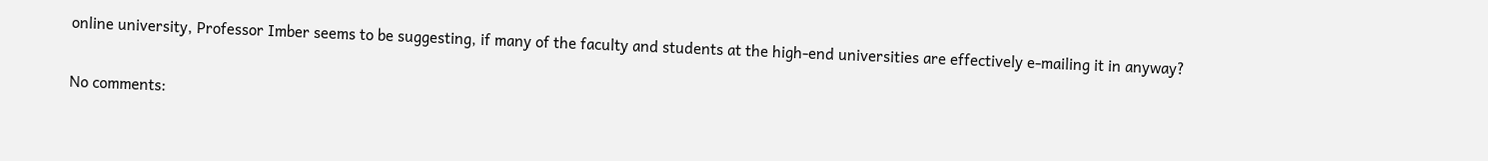online university, Professor Imber seems to be suggesting, if many of the faculty and students at the high-end universities are effectively e-mailing it in anyway?

No comments: